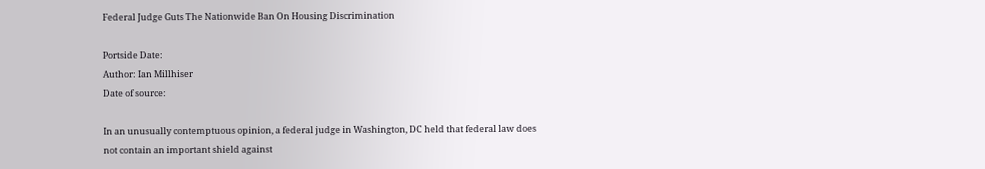Federal Judge Guts The Nationwide Ban On Housing Discrimination

Portside Date:
Author: Ian Millhiser
Date of source:

In an unusually contemptuous opinion, a federal judge in Washington, DC held that federal law does not contain an important shield against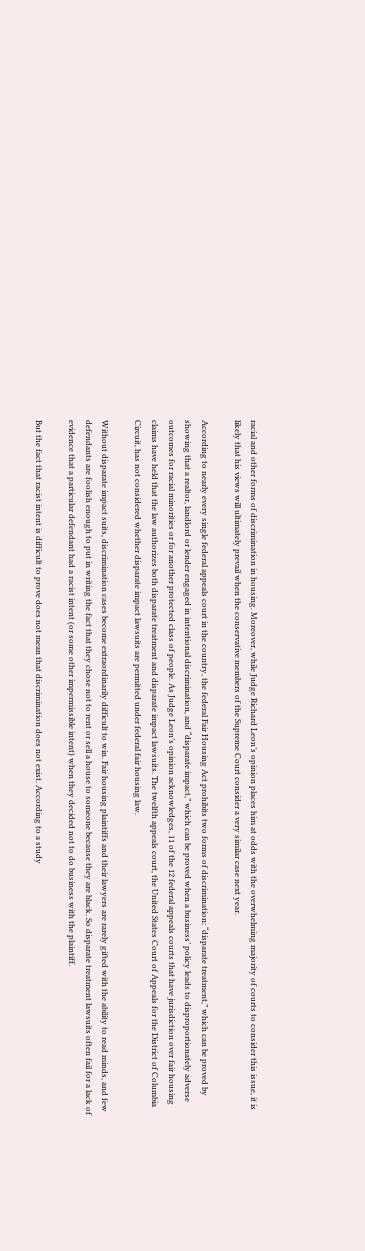racial and other forms of discrimination in housing. Moreover, while Judge Richard Leon’s opinion places him at odds with the overwhelming majority of courts to consider this issue, it is likely that his views will ultimately prevail when the conservative members of the Supreme Court consider a very similar case next year.

According to nearly every single federal appeals court in the country, the federal Fair Housing Act prohibits two forms of discrimination: “disparate treatment,” which can be proved by showing that a realtor, landlord or lender engaged in intentional discrimination, and “disparate impact,” which can be proved when a business’ policy leads to disproportionately adverse outcomes for racial minorities or for another protected class of people. As Judge Leon’s opinion acknowledges, 11 of the 12 federal appeals courts that have jurisdiction over fair housing claims have held that the law authorizes both disparate treatment and disparate impact lawsuits. The twelfth appeals court, the United States Court of Appeals for the District of Columbia Circuit, has not considered whether disparate impact lawsuits are permitted under federal fair housing law.

Without disparate impact suits, discrimination cases become extraordinarily difficult to win. Fair housing plaintiffs and their lawyers are rarely gifted with the ability to read minds, and few defendants are foolish enough to put in writing the fact that they chose not to rent or sell a house to someone because they are black. So disparate treatment lawsuits often fail for a lack of evidence that a particular defendant had a racist intent (or some other impermissible intent) when they decided not to do business with the plaintiff.

But the fact that racist intent is difficult to prove does not mean that discrimination does not exist. According to a study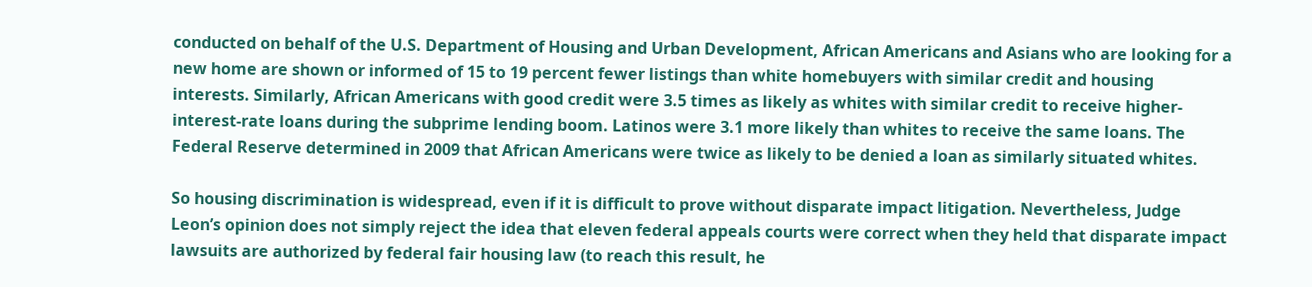conducted on behalf of the U.S. Department of Housing and Urban Development, African Americans and Asians who are looking for a new home are shown or informed of 15 to 19 percent fewer listings than white homebuyers with similar credit and housing interests. Similarly, African Americans with good credit were 3.5 times as likely as whites with similar credit to receive higher-interest-rate loans during the subprime lending boom. Latinos were 3.1 more likely than whites to receive the same loans. The Federal Reserve determined in 2009 that African Americans were twice as likely to be denied a loan as similarly situated whites.

So housing discrimination is widespread, even if it is difficult to prove without disparate impact litigation. Nevertheless, Judge Leon’s opinion does not simply reject the idea that eleven federal appeals courts were correct when they held that disparate impact lawsuits are authorized by federal fair housing law (to reach this result, he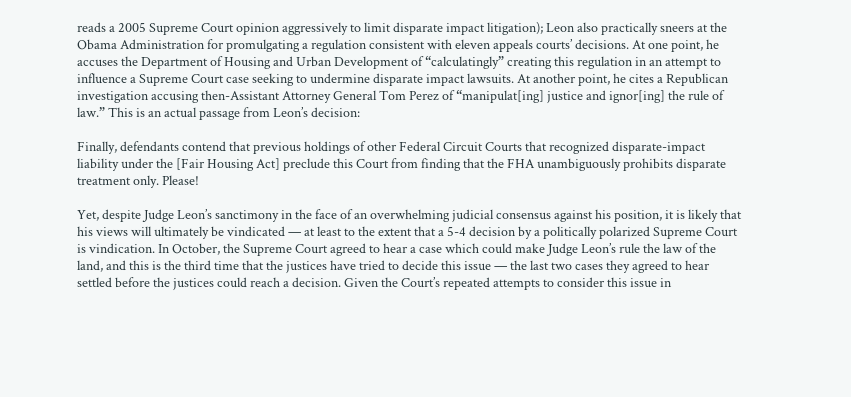reads a 2005 Supreme Court opinion aggressively to limit disparate impact litigation); Leon also practically sneers at the Obama Administration for promulgating a regulation consistent with eleven appeals courts’ decisions. At one point, he accuses the Department of Housing and Urban Development of “calculatingly” creating this regulation in an attempt to influence a Supreme Court case seeking to undermine disparate impact lawsuits. At another point, he cites a Republican investigation accusing then-Assistant Attorney General Tom Perez of “manipulat[ing] justice and ignor[ing] the rule of law.” This is an actual passage from Leon’s decision:

Finally, defendants contend that previous holdings of other Federal Circuit Courts that recognized disparate-impact liability under the [Fair Housing Act] preclude this Court from finding that the FHA unambiguously prohibits disparate treatment only. Please!

Yet, despite Judge Leon’s sanctimony in the face of an overwhelming judicial consensus against his position, it is likely that his views will ultimately be vindicated — at least to the extent that a 5-4 decision by a politically polarized Supreme Court is vindication. In October, the Supreme Court agreed to hear a case which could make Judge Leon’s rule the law of the land, and this is the third time that the justices have tried to decide this issue — the last two cases they agreed to hear settled before the justices could reach a decision. Given the Court’s repeated attempts to consider this issue in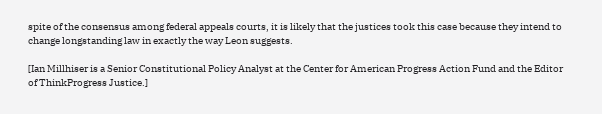spite of the consensus among federal appeals courts, it is likely that the justices took this case because they intend to change longstanding law in exactly the way Leon suggests.

[Ian Millhiser is a Senior Constitutional Policy Analyst at the Center for American Progress Action Fund and the Editor of ThinkProgress Justice.]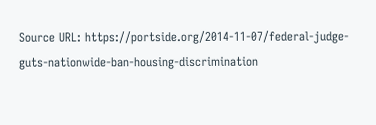Source URL: https://portside.org/2014-11-07/federal-judge-guts-nationwide-ban-housing-discrimination